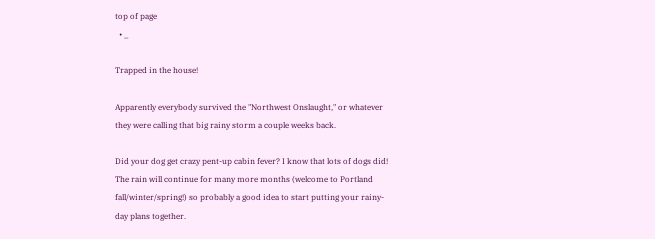top of page
  • _

Trapped in the house!

Apparently everybody survived the "Northwest Onslaught," or whatever they were calling that big rainy storm a couple weeks back.

Did your dog get crazy pent-up cabin fever? I know that lots of dogs did! The rain will continue for many more months (welcome to Portland fall/winter/spring!) so probably a good idea to start putting your rainy-day plans together.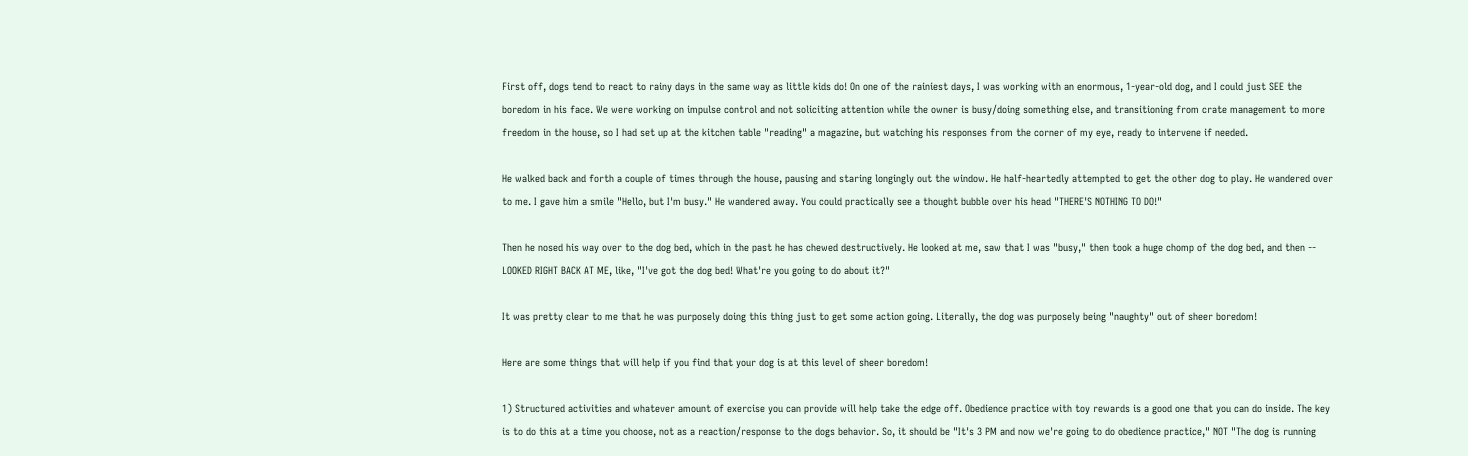First off, dogs tend to react to rainy days in the same way as little kids do! On one of the rainiest days, I was working with an enormous, 1-year-old dog, and I could just SEE the boredom in his face. We were working on impulse control and not soliciting attention while the owner is busy/doing something else, and transitioning from crate management to more freedom in the house, so I had set up at the kitchen table "reading" a magazine, but watching his responses from the corner of my eye, ready to intervene if needed.

He walked back and forth a couple of times through the house, pausing and staring longingly out the window. He half-heartedly attempted to get the other dog to play. He wandered over to me. I gave him a smile "Hello, but I'm busy." He wandered away. You could practically see a thought bubble over his head "THERE'S NOTHING TO DO!"

Then he nosed his way over to the dog bed, which in the past he has chewed destructively. He looked at me, saw that I was "busy," then took a huge chomp of the dog bed, and then -- LOOKED RIGHT BACK AT ME, like, "I've got the dog bed! What're you going to do about it?"

It was pretty clear to me that he was purposely doing this thing just to get some action going. Literally, the dog was purposely being "naughty" out of sheer boredom!

Here are some things that will help if you find that your dog is at this level of sheer boredom!

1) Structured activities and whatever amount of exercise you can provide will help take the edge off. Obedience practice with toy rewards is a good one that you can do inside. The key is to do this at a time you choose, not as a reaction/response to the dogs behavior. So, it should be "It's 3 PM and now we're going to do obedience practice," NOT "The dog is running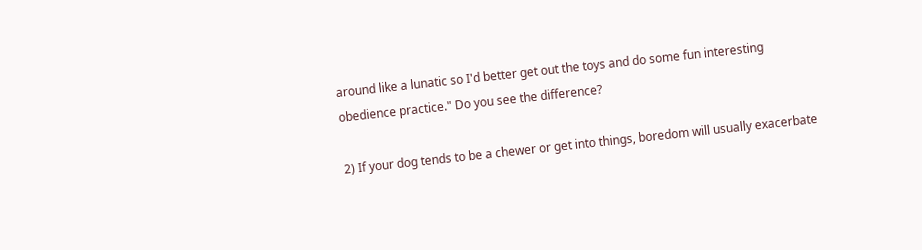around like a lunatic so I'd better get out the toys and do some fun interesting obedience practice." Do you see the difference?

2) If your dog tends to be a chewer or get into things, boredom will usually exacerbate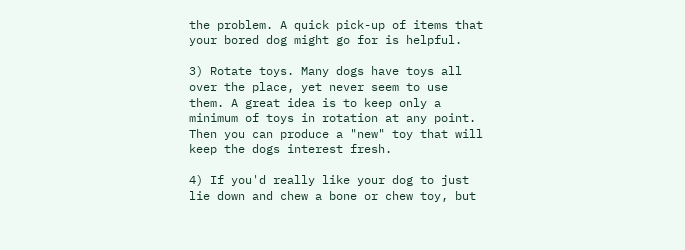the problem. A quick pick-up of items that your bored dog might go for is helpful.

3) Rotate toys. Many dogs have toys all over the place, yet never seem to use them. A great idea is to keep only a minimum of toys in rotation at any point. Then you can produce a "new" toy that will keep the dogs interest fresh.

4) If you'd really like your dog to just lie down and chew a bone or chew toy, but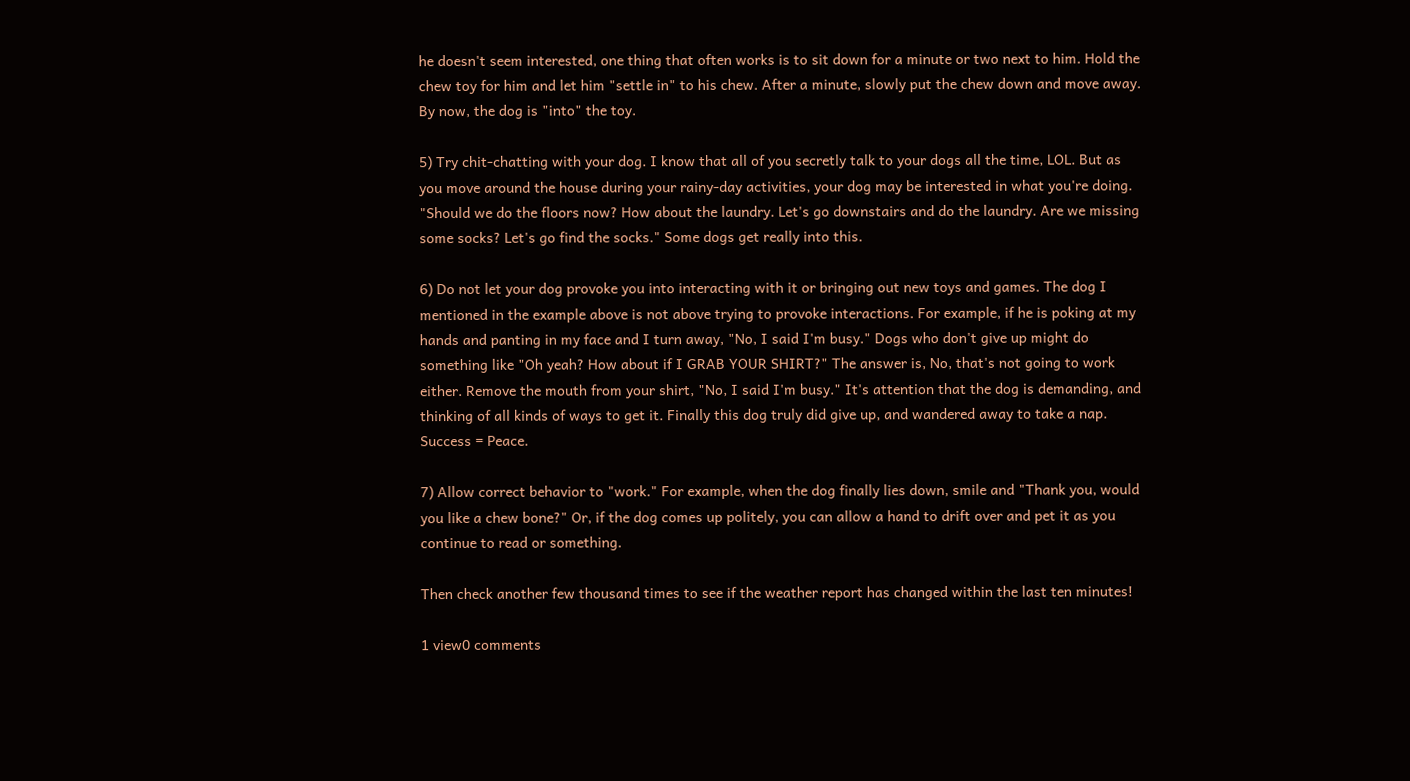he doesn't seem interested, one thing that often works is to sit down for a minute or two next to him. Hold the chew toy for him and let him "settle in" to his chew. After a minute, slowly put the chew down and move away. By now, the dog is "into" the toy.

5) Try chit-chatting with your dog. I know that all of you secretly talk to your dogs all the time, LOL. But as you move around the house during your rainy-day activities, your dog may be interested in what you're doing. "Should we do the floors now? How about the laundry. Let's go downstairs and do the laundry. Are we missing some socks? Let's go find the socks." Some dogs get really into this.

6) Do not let your dog provoke you into interacting with it or bringing out new toys and games. The dog I mentioned in the example above is not above trying to provoke interactions. For example, if he is poking at my hands and panting in my face and I turn away, "No, I said I'm busy." Dogs who don't give up might do something like "Oh yeah? How about if I GRAB YOUR SHIRT?" The answer is, No, that's not going to work either. Remove the mouth from your shirt, "No, I said I'm busy." It's attention that the dog is demanding, and thinking of all kinds of ways to get it. Finally this dog truly did give up, and wandered away to take a nap. Success = Peace.

7) Allow correct behavior to "work." For example, when the dog finally lies down, smile and "Thank you, would you like a chew bone?" Or, if the dog comes up politely, you can allow a hand to drift over and pet it as you continue to read or something.

Then check another few thousand times to see if the weather report has changed within the last ten minutes!

1 view0 comments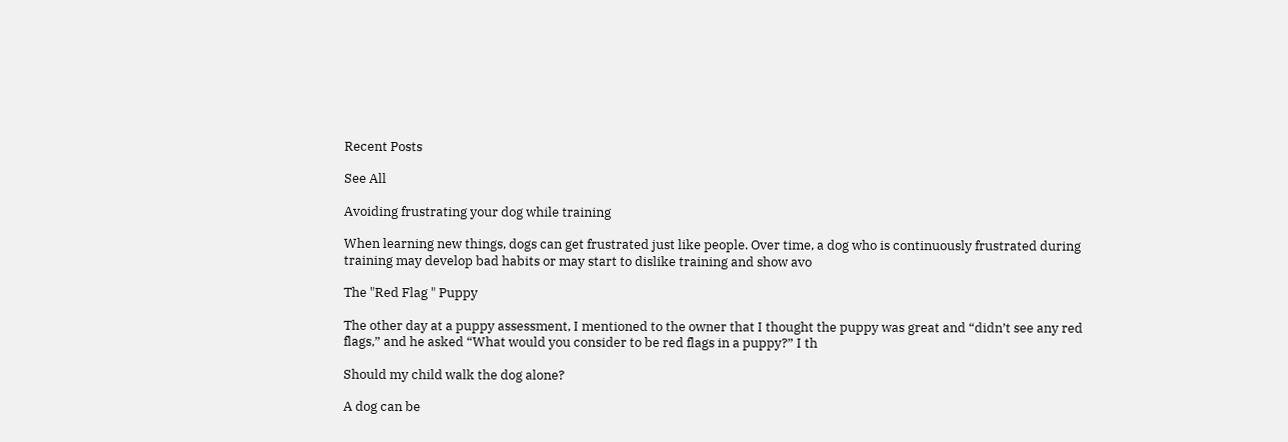Recent Posts

See All

Avoiding frustrating your dog while training

When learning new things, dogs can get frustrated just like people. Over time, a dog who is continuously frustrated during training may develop bad habits or may start to dislike training and show avo

The "Red Flag " Puppy

The other day at a puppy assessment, I mentioned to the owner that I thought the puppy was great and “didn’t see any red flags,” and he asked “What would you consider to be red flags in a puppy?” I th

Should my child walk the dog alone?

A dog can be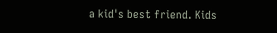a kid's best friend. Kids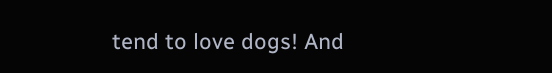tend to love dogs! And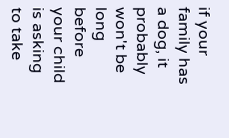if your family has a dog, it probably won't be long before your child is asking to take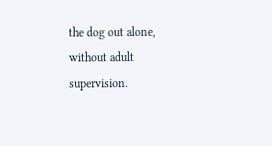the dog out alone, without adult supervision.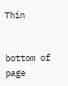Thin


bottom of page